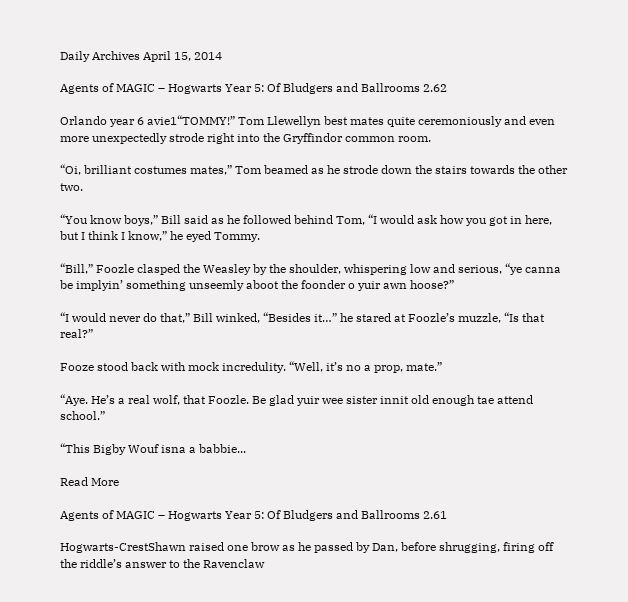Daily Archives April 15, 2014

Agents of MAGIC – Hogwarts Year 5: Of Bludgers and Ballrooms 2.62

Orlando year 6 avie1“TOMMY!” Tom Llewellyn best mates quite ceremoniously and even more unexpectedly strode right into the Gryffindor common room.

“Oi, brilliant costumes mates,” Tom beamed as he strode down the stairs towards the other two.

“You know boys,” Bill said as he followed behind Tom, “I would ask how you got in here, but I think I know,” he eyed Tommy.

“Bill,” Foozle clasped the Weasley by the shoulder, whispering low and serious, “ye canna be implyin’ something unseemly aboot the foonder o yuir awn hoose?”

“I would never do that,” Bill winked, “Besides it…” he stared at Foozle’s muzzle, “Is that real?”

Fooze stood back with mock incredulity. “Well, it’s no a prop, mate.”

“Aye. He’s a real wolf, that Foozle. Be glad yuir wee sister innit old enough tae attend school.”

“This Bigby Wouf isna a babbie...

Read More

Agents of MAGIC – Hogwarts Year 5: Of Bludgers and Ballrooms 2.61

Hogwarts-CrestShawn raised one brow as he passed by Dan, before shrugging, firing off the riddle’s answer to the Ravenclaw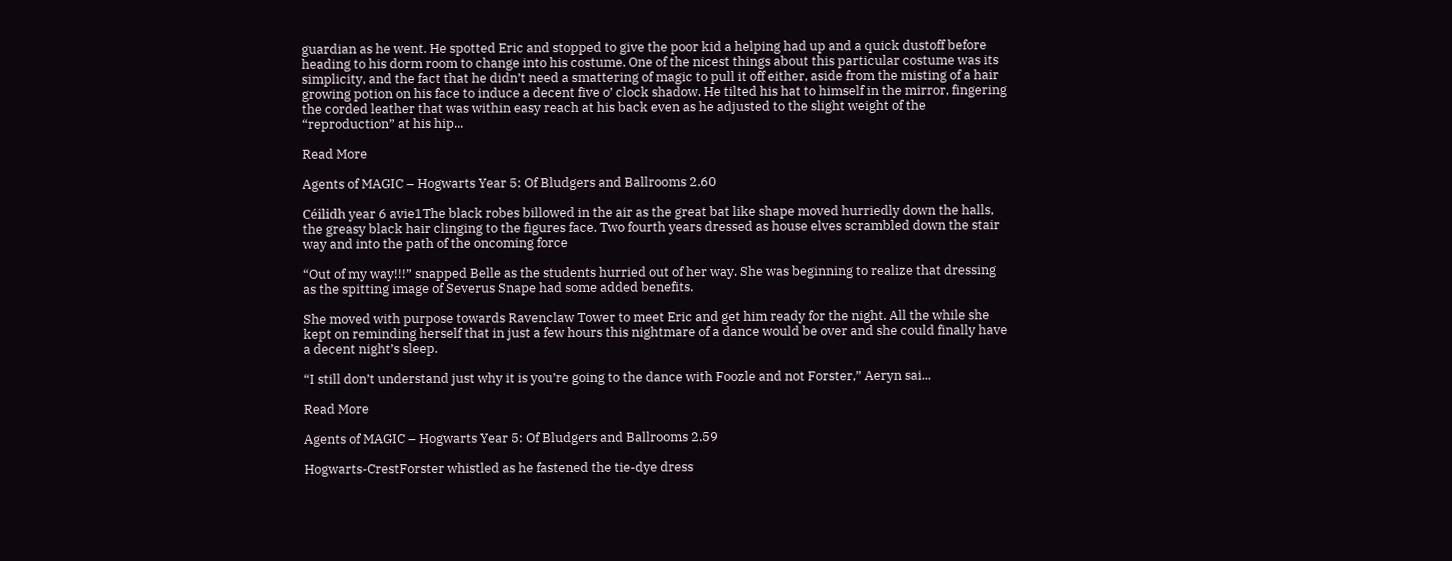guardian as he went. He spotted Eric and stopped to give the poor kid a helping had up and a quick dustoff before heading to his dorm room to change into his costume. One of the nicest things about this particular costume was its simplicity, and the fact that he didn’t need a smattering of magic to pull it off either, aside from the misting of a hair growing potion on his face to induce a decent five o’ clock shadow. He tilted his hat to himself in the mirror, fingering the corded leather that was within easy reach at his back even as he adjusted to the slight weight of the “reproduction” at his hip...

Read More

Agents of MAGIC – Hogwarts Year 5: Of Bludgers and Ballrooms 2.60

Céilidh year 6 avie1The black robes billowed in the air as the great bat like shape moved hurriedly down the halls, the greasy black hair clinging to the figures face. Two fourth years dressed as house elves scrambled down the stair way and into the path of the oncoming force

“Out of my way!!!” snapped Belle as the students hurried out of her way. She was beginning to realize that dressing as the spitting image of Severus Snape had some added benefits.

She moved with purpose towards Ravenclaw Tower to meet Eric and get him ready for the night. All the while she kept on reminding herself that in just a few hours this nightmare of a dance would be over and she could finally have a decent night’s sleep.

“I still don’t understand just why it is you’re going to the dance with Foozle and not Forster,” Aeryn sai...

Read More

Agents of MAGIC – Hogwarts Year 5: Of Bludgers and Ballrooms 2.59

Hogwarts-CrestForster whistled as he fastened the tie-dye dress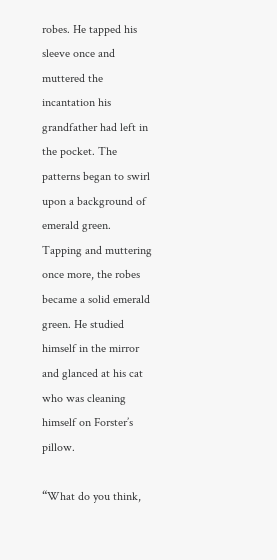robes. He tapped his sleeve once and muttered the incantation his grandfather had left in the pocket. The patterns began to swirl upon a background of emerald green. Tapping and muttering once more, the robes became a solid emerald green. He studied himself in the mirror and glanced at his cat who was cleaning himself on Forster’s pillow.

“What do you think,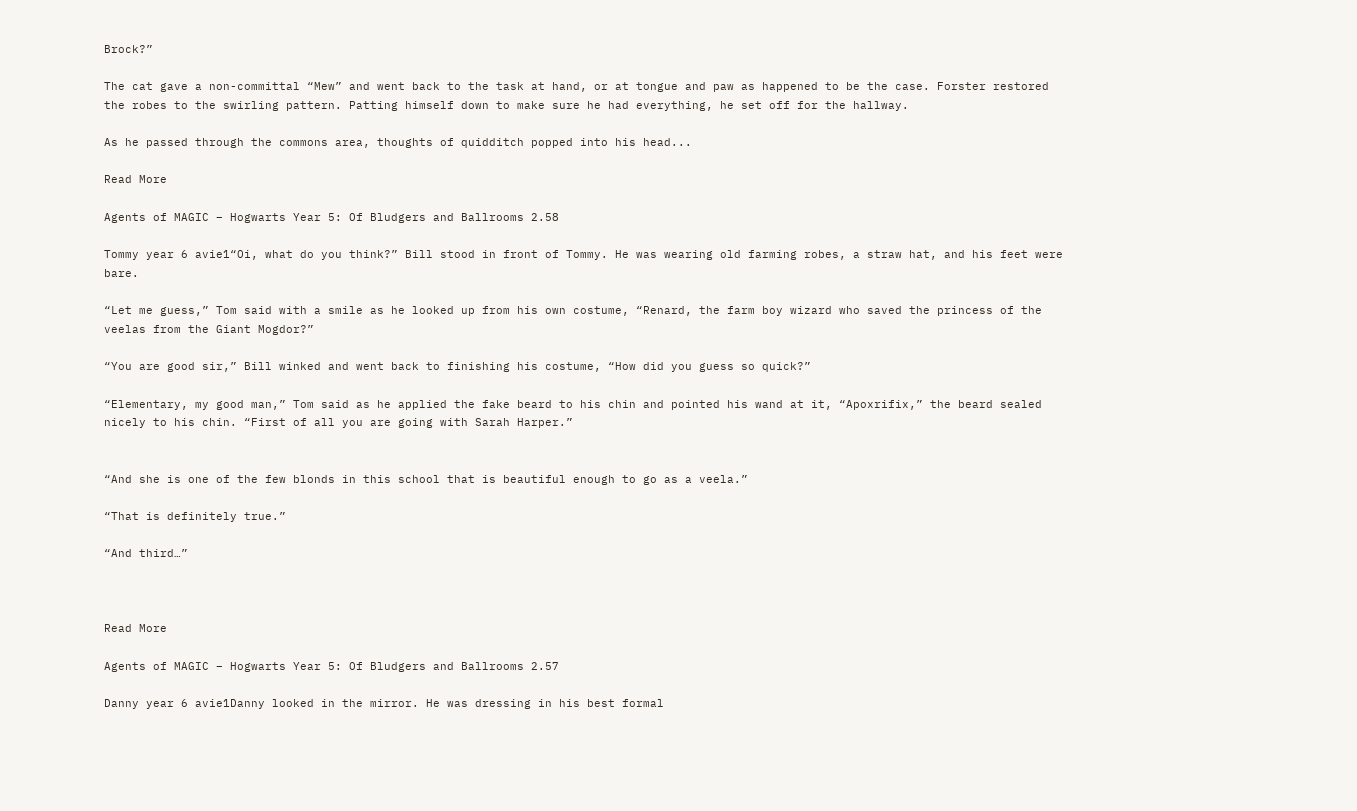Brock?”

The cat gave a non-committal “Mew” and went back to the task at hand, or at tongue and paw as happened to be the case. Forster restored the robes to the swirling pattern. Patting himself down to make sure he had everything, he set off for the hallway.

As he passed through the commons area, thoughts of quidditch popped into his head...

Read More

Agents of MAGIC – Hogwarts Year 5: Of Bludgers and Ballrooms 2.58

Tommy year 6 avie1“Oi, what do you think?” Bill stood in front of Tommy. He was wearing old farming robes, a straw hat, and his feet were bare.

“Let me guess,” Tom said with a smile as he looked up from his own costume, “Renard, the farm boy wizard who saved the princess of the veelas from the Giant Mogdor?”

“You are good sir,” Bill winked and went back to finishing his costume, “How did you guess so quick?”

“Elementary, my good man,” Tom said as he applied the fake beard to his chin and pointed his wand at it, “Apoxrifix,” the beard sealed nicely to his chin. “First of all you are going with Sarah Harper.”


“And she is one of the few blonds in this school that is beautiful enough to go as a veela.”

“That is definitely true.”

“And third…”



Read More

Agents of MAGIC – Hogwarts Year 5: Of Bludgers and Ballrooms 2.57

Danny year 6 avie1Danny looked in the mirror. He was dressing in his best formal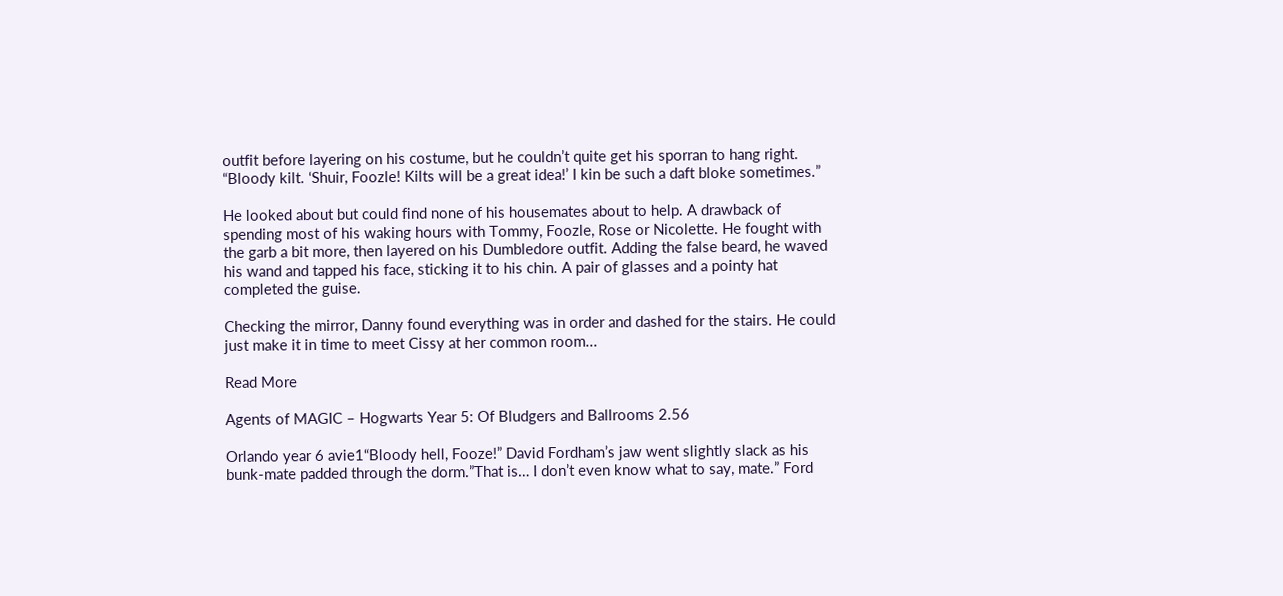outfit before layering on his costume, but he couldn’t quite get his sporran to hang right. “Bloody kilt. ‘Shuir, Foozle! Kilts will be a great idea!’ I kin be such a daft bloke sometimes.”

He looked about but could find none of his housemates about to help. A drawback of spending most of his waking hours with Tommy, Foozle, Rose or Nicolette. He fought with the garb a bit more, then layered on his Dumbledore outfit. Adding the false beard, he waved his wand and tapped his face, sticking it to his chin. A pair of glasses and a pointy hat completed the guise.

Checking the mirror, Danny found everything was in order and dashed for the stairs. He could just make it in time to meet Cissy at her common room...

Read More

Agents of MAGIC – Hogwarts Year 5: Of Bludgers and Ballrooms 2.56

Orlando year 6 avie1“Bloody hell, Fooze!” David Fordham’s jaw went slightly slack as his bunk-mate padded through the dorm.”That is… I don’t even know what to say, mate.” Ford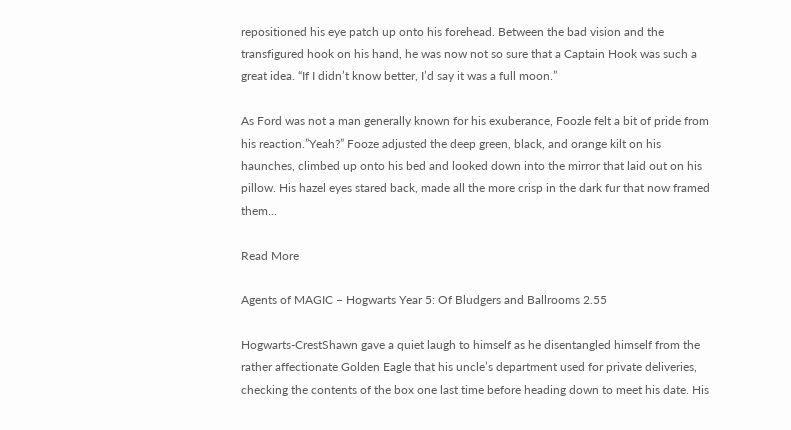repositioned his eye patch up onto his forehead. Between the bad vision and the transfigured hook on his hand, he was now not so sure that a Captain Hook was such a great idea. “If I didn’t know better, I’d say it was a full moon.”

As Ford was not a man generally known for his exuberance, Foozle felt a bit of pride from his reaction.”Yeah?” Fooze adjusted the deep green, black, and orange kilt on his haunches, climbed up onto his bed and looked down into the mirror that laid out on his pillow. His hazel eyes stared back, made all the more crisp in the dark fur that now framed them...

Read More

Agents of MAGIC – Hogwarts Year 5: Of Bludgers and Ballrooms 2.55

Hogwarts-CrestShawn gave a quiet laugh to himself as he disentangled himself from the rather affectionate Golden Eagle that his uncle’s department used for private deliveries, checking the contents of the box one last time before heading down to meet his date. His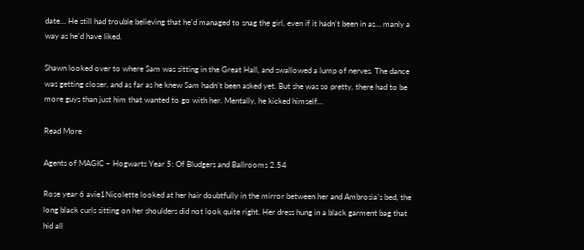date… He still had trouble believing that he’d managed to snag the girl, even if it hadn’t been in as… manly a way as he’d have liked.

Shawn looked over to where Sam was sitting in the Great Hall, and swallowed a lump of nerves. The dance was getting closer, and as far as he knew Sam hadn’t been asked yet. But she was so pretty, there had to be more guys than just him that wanted to go with her. Mentally, he kicked himself...

Read More

Agents of MAGIC – Hogwarts Year 5: Of Bludgers and Ballrooms 2.54

Rose year 6 avie1Nicolette looked at her hair doubtfully in the mirror between her and Ambrosia’s bed, the long black curls sitting on her shoulders did not look quite right. Her dress hung in a black garment bag that hid all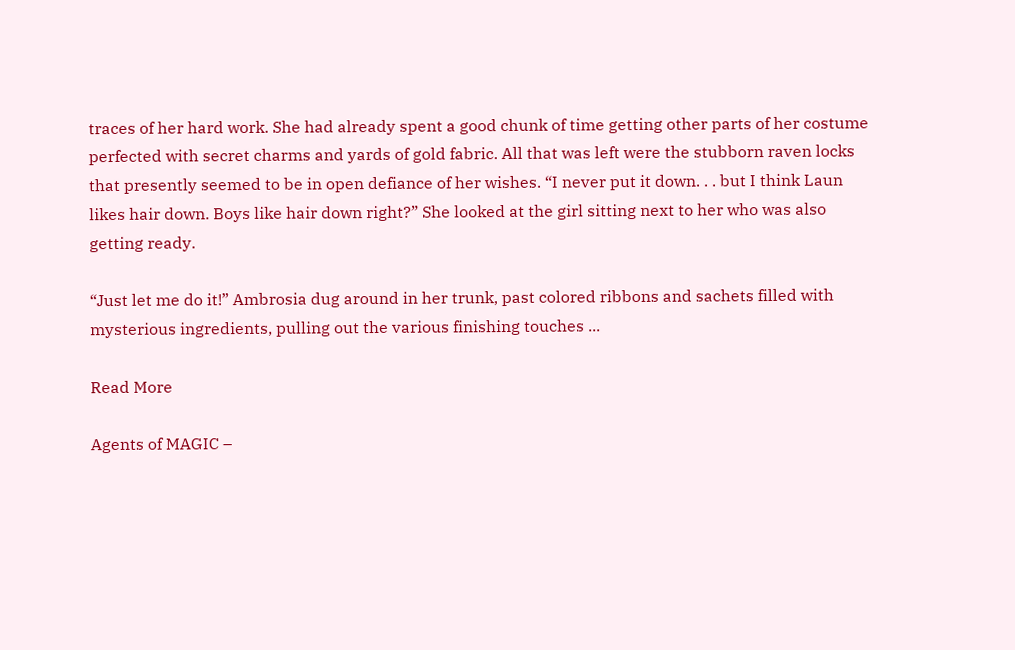traces of her hard work. She had already spent a good chunk of time getting other parts of her costume perfected with secret charms and yards of gold fabric. All that was left were the stubborn raven locks that presently seemed to be in open defiance of her wishes. “I never put it down. . . but I think Laun likes hair down. Boys like hair down right?” She looked at the girl sitting next to her who was also getting ready.

“Just let me do it!” Ambrosia dug around in her trunk, past colored ribbons and sachets filled with mysterious ingredients, pulling out the various finishing touches ...

Read More

Agents of MAGIC –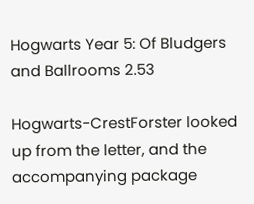Hogwarts Year 5: Of Bludgers and Ballrooms 2.53

Hogwarts-CrestForster looked up from the letter, and the accompanying package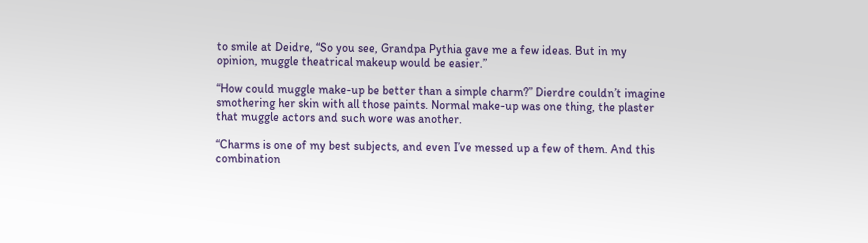to smile at Deidre, “So you see, Grandpa Pythia gave me a few ideas. But in my opinion, muggle theatrical makeup would be easier.”

“How could muggle make-up be better than a simple charm?” Dierdre couldn’t imagine smothering her skin with all those paints. Normal make-up was one thing, the plaster that muggle actors and such wore was another.

“Charms is one of my best subjects, and even I’ve messed up a few of them. And this combination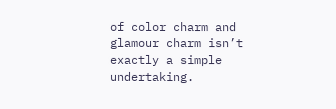of color charm and glamour charm isn’t exactly a simple undertaking.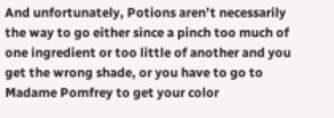And unfortunately, Potions aren’t necessarily the way to go either since a pinch too much of one ingredient or too little of another and you get the wrong shade, or you have to go to Madame Pomfrey to get your color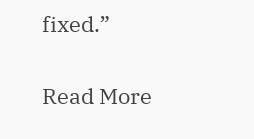fixed.”


Read More